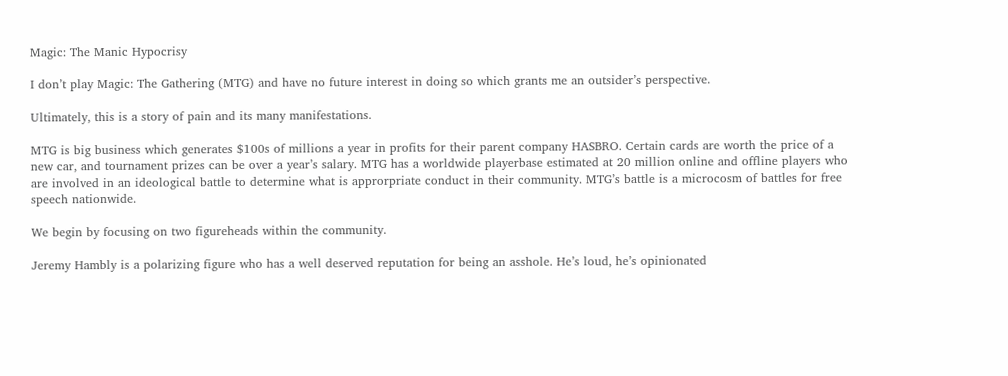Magic: The Manic Hypocrisy

I don’t play Magic: The Gathering (MTG) and have no future interest in doing so which grants me an outsider’s perspective.

Ultimately, this is a story of pain and its many manifestations.

MTG is big business which generates $100s of millions a year in profits for their parent company HASBRO. Certain cards are worth the price of a new car, and tournament prizes can be over a year’s salary. MTG has a worldwide playerbase estimated at 20 million online and offline players who are involved in an ideological battle to determine what is approrpriate conduct in their community. MTG’s battle is a microcosm of battles for free speech nationwide.

We begin by focusing on two figureheads within the community.

Jeremy Hambly is a polarizing figure who has a well deserved reputation for being an asshole. He’s loud, he’s opinionated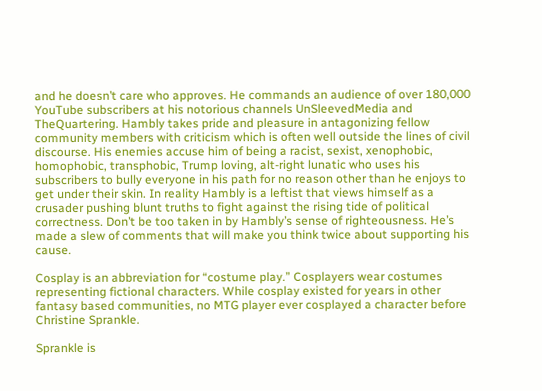and he doesn’t care who approves. He commands an audience of over 180,000 YouTube subscribers at his notorious channels UnSleevedMedia and TheQuartering. Hambly takes pride and pleasure in antagonizing fellow community members with criticism which is often well outside the lines of civil discourse. His enemies accuse him of being a racist, sexist, xenophobic, homophobic, transphobic, Trump loving, alt-right lunatic who uses his subscribers to bully everyone in his path for no reason other than he enjoys to get under their skin. In reality Hambly is a leftist that views himself as a crusader pushing blunt truths to fight against the rising tide of political correctness. Don’t be too taken in by Hambly’s sense of righteousness. He’s made a slew of comments that will make you think twice about supporting his cause.

Cosplay is an abbreviation for “costume play.” Cosplayers wear costumes representing fictional characters. While cosplay existed for years in other fantasy based communities, no MTG player ever cosplayed a character before Christine Sprankle.

Sprankle is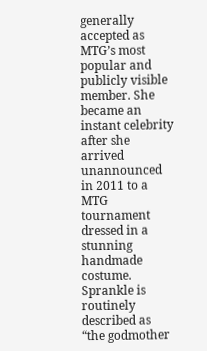generally accepted as MTG’s most popular and publicly visible member. She became an instant celebrity after she arrived unannounced in 2011 to a MTG tournament dressed in a stunning handmade costume. Sprankle is routinely described as “the godmother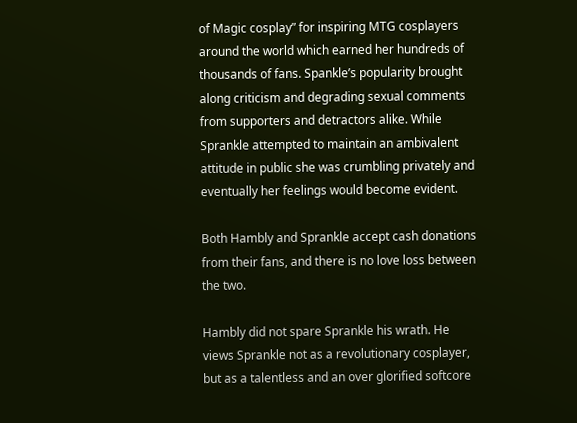of Magic cosplay” for inspiring MTG cosplayers around the world which earned her hundreds of thousands of fans. Spankle’s popularity brought along criticism and degrading sexual comments from supporters and detractors alike. While Sprankle attempted to maintain an ambivalent attitude in public she was crumbling privately and eventually her feelings would become evident.

Both Hambly and Sprankle accept cash donations from their fans, and there is no love loss between the two.

Hambly did not spare Sprankle his wrath. He views Sprankle not as a revolutionary cosplayer, but as a talentless and an over glorified softcore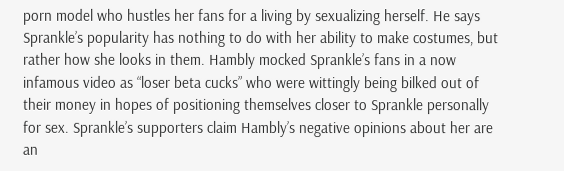porn model who hustles her fans for a living by sexualizing herself. He says Sprankle’s popularity has nothing to do with her ability to make costumes, but rather how she looks in them. Hambly mocked Sprankle’s fans in a now infamous video as “loser beta cucks” who were wittingly being bilked out of their money in hopes of positioning themselves closer to Sprankle personally for sex. Sprankle’s supporters claim Hambly’s negative opinions about her are an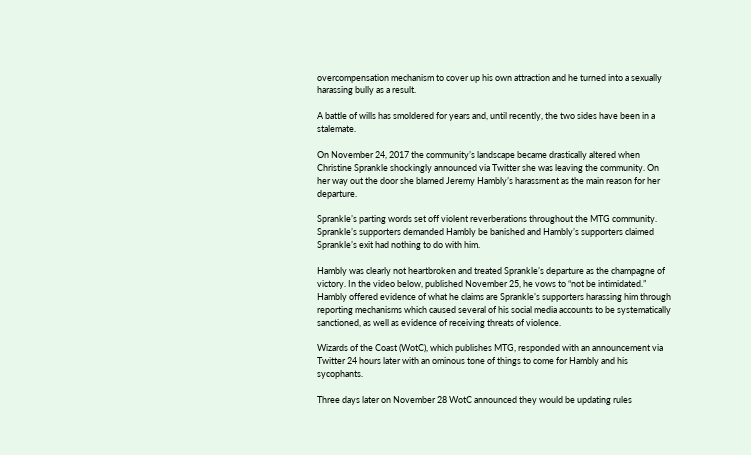overcompensation mechanism to cover up his own attraction and he turned into a sexually harassing bully as a result.

A battle of wills has smoldered for years and, until recently, the two sides have been in a stalemate.

On November 24, 2017 the community’s landscape became drastically altered when Christine Sprankle shockingly announced via Twitter she was leaving the community. On her way out the door she blamed Jeremy Hambly’s harassment as the main reason for her departure.

Sprankle’s parting words set off violent reverberations throughout the MTG community. Sprankle’s supporters demanded Hambly be banished and Hambly’s supporters claimed Sprankle’s exit had nothing to do with him.

Hambly was clearly not heartbroken and treated Sprankle’s departure as the champagne of victory. In the video below, published November 25, he vows to “not be intimidated.” Hambly offered evidence of what he claims are Sprankle’s supporters harassing him through reporting mechanisms which caused several of his social media accounts to be systematically sanctioned, as well as evidence of receiving threats of violence.

Wizards of the Coast (WotC), which publishes MTG, responded with an announcement via Twitter 24 hours later with an ominous tone of things to come for Hambly and his sycophants.

Three days later on November 28 WotC announced they would be updating rules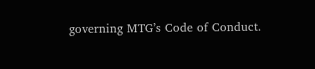governing MTG’s Code of Conduct.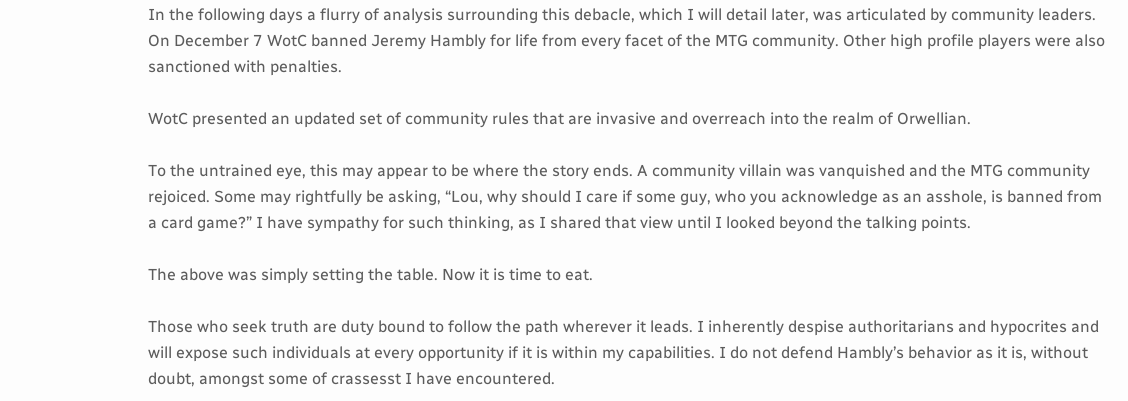In the following days a flurry of analysis surrounding this debacle, which I will detail later, was articulated by community leaders. On December 7 WotC banned Jeremy Hambly for life from every facet of the MTG community. Other high profile players were also sanctioned with penalties.

WotC presented an updated set of community rules that are invasive and overreach into the realm of Orwellian.

To the untrained eye, this may appear to be where the story ends. A community villain was vanquished and the MTG community rejoiced. Some may rightfully be asking, “Lou, why should I care if some guy, who you acknowledge as an asshole, is banned from a card game?” I have sympathy for such thinking, as I shared that view until I looked beyond the talking points.

The above was simply setting the table. Now it is time to eat.

Those who seek truth are duty bound to follow the path wherever it leads. I inherently despise authoritarians and hypocrites and will expose such individuals at every opportunity if it is within my capabilities. I do not defend Hambly’s behavior as it is, without doubt, amongst some of crassesst I have encountered.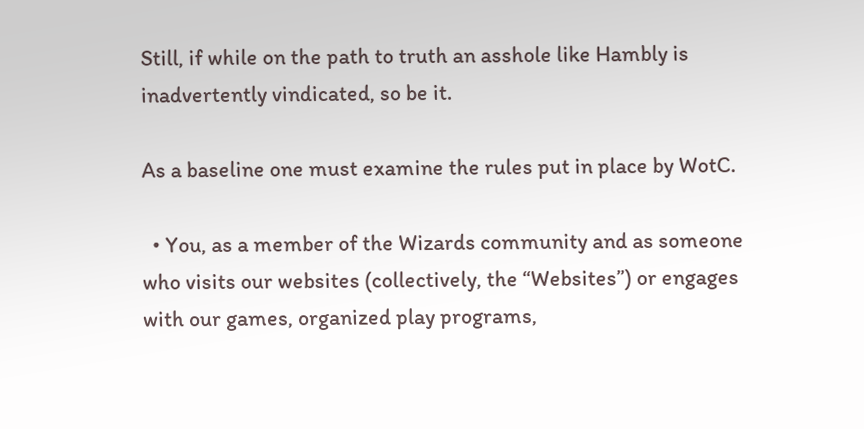Still, if while on the path to truth an asshole like Hambly is inadvertently vindicated, so be it.

As a baseline one must examine the rules put in place by WotC.

  • You, as a member of the Wizards community and as someone who visits our websites (collectively, the “Websites”) or engages with our games, organized play programs,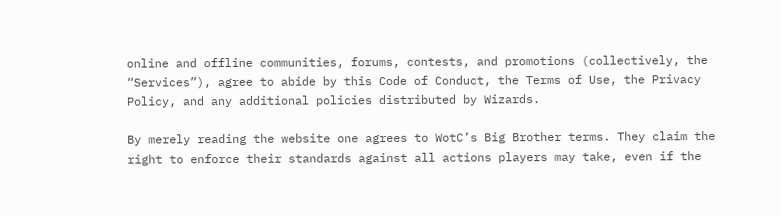online and offline communities, forums, contests, and promotions (collectively, the “Services”), agree to abide by this Code of Conduct, the Terms of Use, the Privacy Policy, and any additional policies distributed by Wizards.

By merely reading the website one agrees to WotC’s Big Brother terms. They claim the right to enforce their standards against all actions players may take, even if the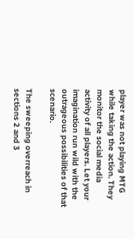player was not playing MTG while taking the action. They monitor the social media activity of all players. Let your imagination run wild with the outrageous possibilities of that scenario.

The sweeping overreach in sections 2 and 3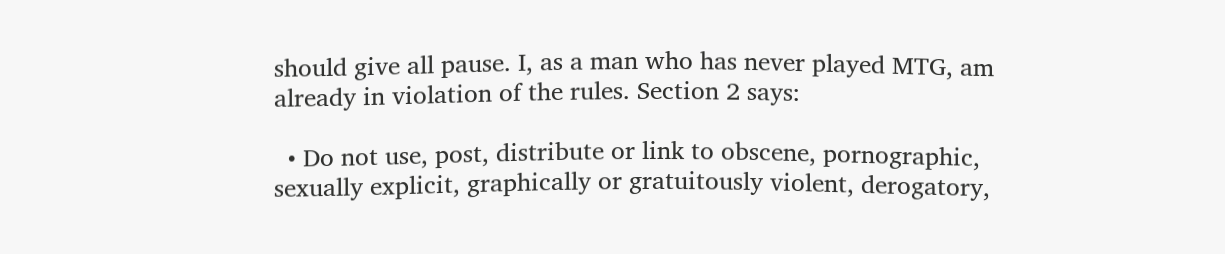should give all pause. I, as a man who has never played MTG, am already in violation of the rules. Section 2 says:

  • Do not use, post, distribute or link to obscene, pornographic, sexually explicit, graphically or gratuitously violent, derogatory,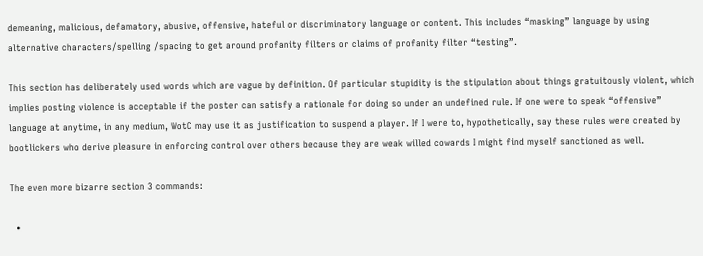demeaning, malicious, defamatory, abusive, offensive, hateful or discriminatory language or content. This includes “masking” language by using alternative characters/spelling /spacing to get around profanity filters or claims of profanity filter “testing”.

This section has deliberately used words which are vague by definition. Of particular stupidity is the stipulation about things gratuitously violent, which implies posting violence is acceptable if the poster can satisfy a rationale for doing so under an undefined rule. If one were to speak “offensive” language at anytime, in any medium, WotC may use it as justification to suspend a player. If I were to, hypothetically, say these rules were created by bootlickers who derive pleasure in enforcing control over others because they are weak willed cowards I might find myself sanctioned as well.

The even more bizarre section 3 commands:

  •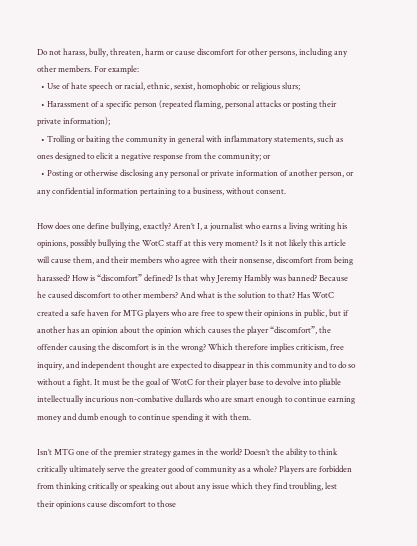Do not harass, bully, threaten, harm or cause discomfort for other persons, including any other members. For example:
  • Use of hate speech or racial, ethnic, sexist, homophobic or religious slurs;
  • Harassment of a specific person (repeated flaming, personal attacks or posting their private information);
  • Trolling or baiting the community in general with inflammatory statements, such as ones designed to elicit a negative response from the community; or
  • Posting or otherwise disclosing any personal or private information of another person, or any confidential information pertaining to a business, without consent.

How does one define bullying, exactly? Aren’t I, a journalist who earns a living writing his opinions, possibly bullying the WotC staff at this very moment? Is it not likely this article will cause them, and their members who agree with their nonsense, discomfort from being harassed? How is “discomfort” defined? Is that why Jeremy Hambly was banned? Because he caused discomfort to other members? And what is the solution to that? Has WotC created a safe haven for MTG players who are free to spew their opinions in public, but if another has an opinion about the opinion which causes the player “discomfort”, the offender causing the discomfort is in the wrong? Which therefore implies criticism, free inquiry, and independent thought are expected to disappear in this community and to do so without a fight. It must be the goal of WotC for their player base to devolve into pliable intellectually incurious non-combative dullards who are smart enough to continue earning money and dumb enough to continue spending it with them.

Isn’t MTG one of the premier strategy games in the world? Doesn’t the ability to think critically ultimately serve the greater good of community as a whole? Players are forbidden from thinking critically or speaking out about any issue which they find troubling, lest their opinions cause discomfort to those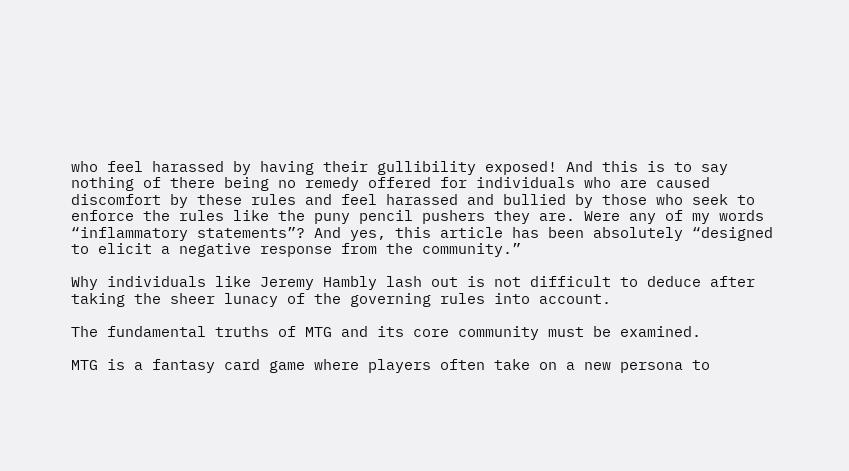who feel harassed by having their gullibility exposed! And this is to say nothing of there being no remedy offered for individuals who are caused discomfort by these rules and feel harassed and bullied by those who seek to enforce the rules like the puny pencil pushers they are. Were any of my words “inflammatory statements”? And yes, this article has been absolutely “designed to elicit a negative response from the community.”

Why individuals like Jeremy Hambly lash out is not difficult to deduce after taking the sheer lunacy of the governing rules into account.

The fundamental truths of MTG and its core community must be examined.

MTG is a fantasy card game where players often take on a new persona to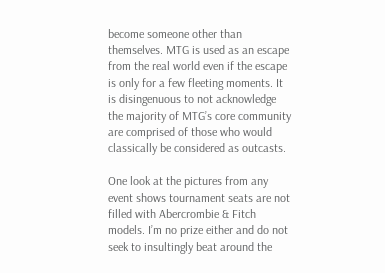become someone other than themselves. MTG is used as an escape from the real world even if the escape is only for a few fleeting moments. It is disingenuous to not acknowledge the majority of MTG’s core community are comprised of those who would classically be considered as outcasts.

One look at the pictures from any event shows tournament seats are not filled with Abercrombie & Fitch models. I’m no prize either and do not seek to insultingly beat around the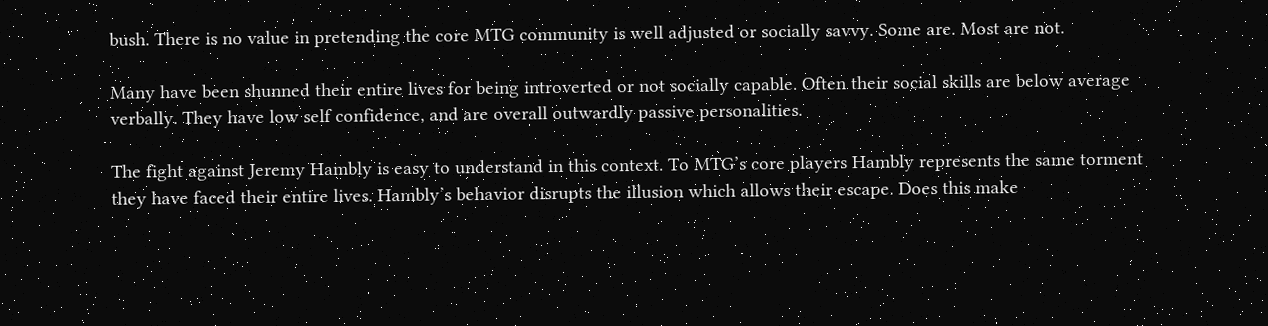bush. There is no value in pretending the core MTG community is well adjusted or socially savvy. Some are. Most are not.

Many have been shunned their entire lives for being introverted or not socially capable. Often their social skills are below average verbally. They have low self confidence, and are overall outwardly passive personalities.

The fight against Jeremy Hambly is easy to understand in this context. To MTG’s core players Hambly represents the same torment they have faced their entire lives. Hambly’s behavior disrupts the illusion which allows their escape. Does this make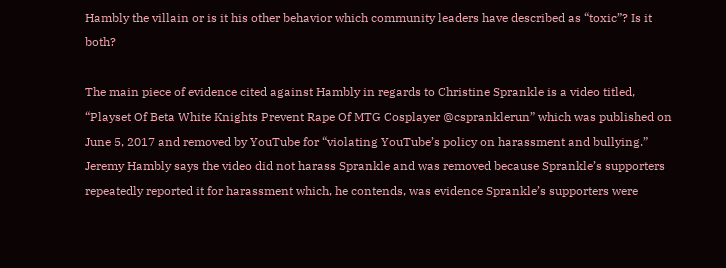Hambly the villain or is it his other behavior which community leaders have described as “toxic”? Is it both?

The main piece of evidence cited against Hambly in regards to Christine Sprankle is a video titled, “Playset Of Beta White Knights Prevent Rape Of MTG Cosplayer @cspranklerun” which was published on June 5, 2017 and removed by YouTube for “violating YouTube’s policy on harassment and bullying.” Jeremy Hambly says the video did not harass Sprankle and was removed because Sprankle’s supporters repeatedly reported it for harassment which, he contends, was evidence Sprankle’s supporters were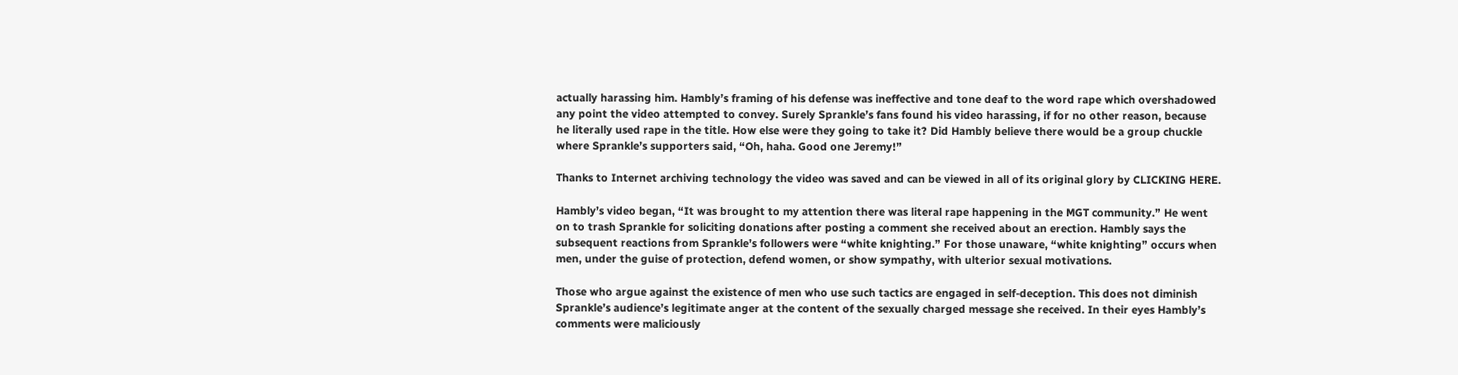actually harassing him. Hambly’s framing of his defense was ineffective and tone deaf to the word rape which overshadowed any point the video attempted to convey. Surely Sprankle’s fans found his video harassing, if for no other reason, because he literally used rape in the title. How else were they going to take it? Did Hambly believe there would be a group chuckle where Sprankle’s supporters said, “Oh, haha. Good one Jeremy!”

Thanks to Internet archiving technology the video was saved and can be viewed in all of its original glory by CLICKING HERE.

Hambly’s video began, “It was brought to my attention there was literal rape happening in the MGT community.” He went on to trash Sprankle for soliciting donations after posting a comment she received about an erection. Hambly says the subsequent reactions from Sprankle’s followers were “white knighting.” For those unaware, “white knighting” occurs when men, under the guise of protection, defend women, or show sympathy, with ulterior sexual motivations.

Those who argue against the existence of men who use such tactics are engaged in self-deception. This does not diminish Sprankle’s audience’s legitimate anger at the content of the sexually charged message she received. In their eyes Hambly’s comments were maliciously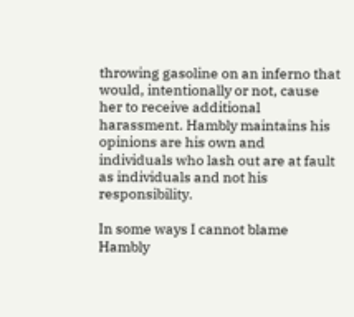throwing gasoline on an inferno that would, intentionally or not, cause her to receive additional harassment. Hambly maintains his opinions are his own and individuals who lash out are at fault as individuals and not his responsibility.

In some ways I cannot blame Hambly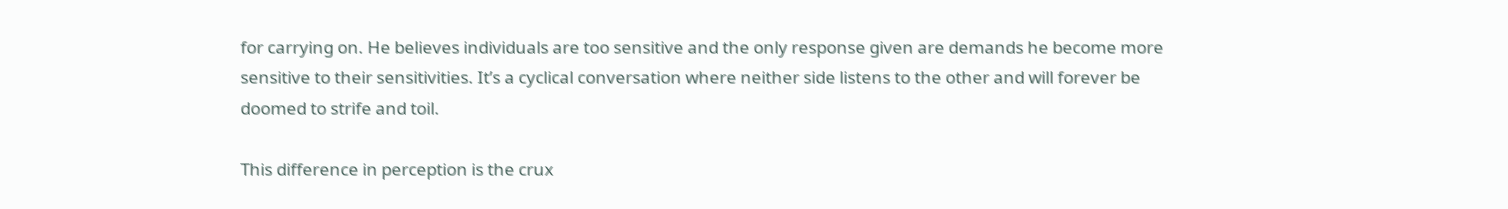for carrying on. He believes individuals are too sensitive and the only response given are demands he become more sensitive to their sensitivities. It’s a cyclical conversation where neither side listens to the other and will forever be doomed to strife and toil.

This difference in perception is the crux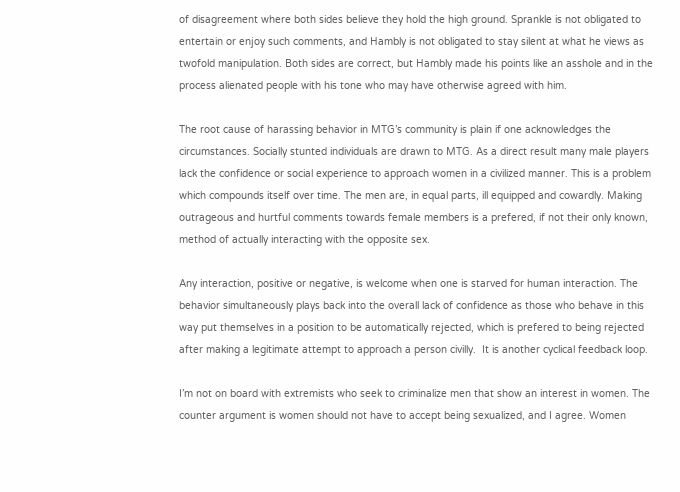of disagreement where both sides believe they hold the high ground. Sprankle is not obligated to entertain or enjoy such comments, and Hambly is not obligated to stay silent at what he views as twofold manipulation. Both sides are correct, but Hambly made his points like an asshole and in the process alienated people with his tone who may have otherwise agreed with him.

The root cause of harassing behavior in MTG’s community is plain if one acknowledges the circumstances. Socially stunted individuals are drawn to MTG. As a direct result many male players lack the confidence or social experience to approach women in a civilized manner. This is a problem which compounds itself over time. The men are, in equal parts, ill equipped and cowardly. Making outrageous and hurtful comments towards female members is a prefered, if not their only known, method of actually interacting with the opposite sex.

Any interaction, positive or negative, is welcome when one is starved for human interaction. The behavior simultaneously plays back into the overall lack of confidence as those who behave in this way put themselves in a position to be automatically rejected, which is prefered to being rejected after making a legitimate attempt to approach a person civilly.  It is another cyclical feedback loop.

I’m not on board with extremists who seek to criminalize men that show an interest in women. The counter argument is women should not have to accept being sexualized, and I agree. Women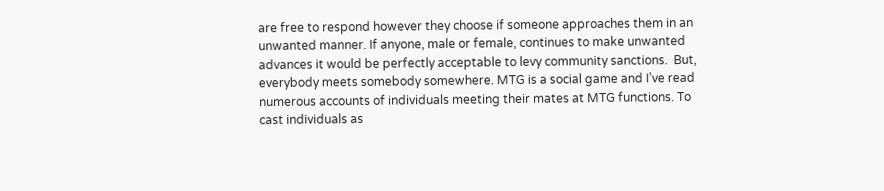are free to respond however they choose if someone approaches them in an unwanted manner. If anyone, male or female, continues to make unwanted advances it would be perfectly acceptable to levy community sanctions.  But, everybody meets somebody somewhere. MTG is a social game and I’ve read numerous accounts of individuals meeting their mates at MTG functions. To cast individuals as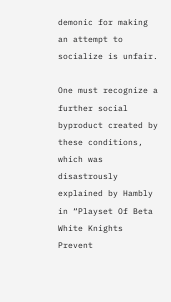demonic for making an attempt to socialize is unfair.

One must recognize a further social byproduct created by these conditions, which was disastrously explained by Hambly in “Playset Of Beta White Knights Prevent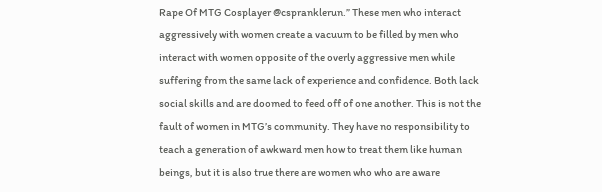Rape Of MTG Cosplayer @cspranklerun.” These men who interact aggressively with women create a vacuum to be filled by men who interact with women opposite of the overly aggressive men while suffering from the same lack of experience and confidence. Both lack social skills and are doomed to feed off of one another. This is not the fault of women in MTG’s community. They have no responsibility to teach a generation of awkward men how to treat them like human beings, but it is also true there are women who who are aware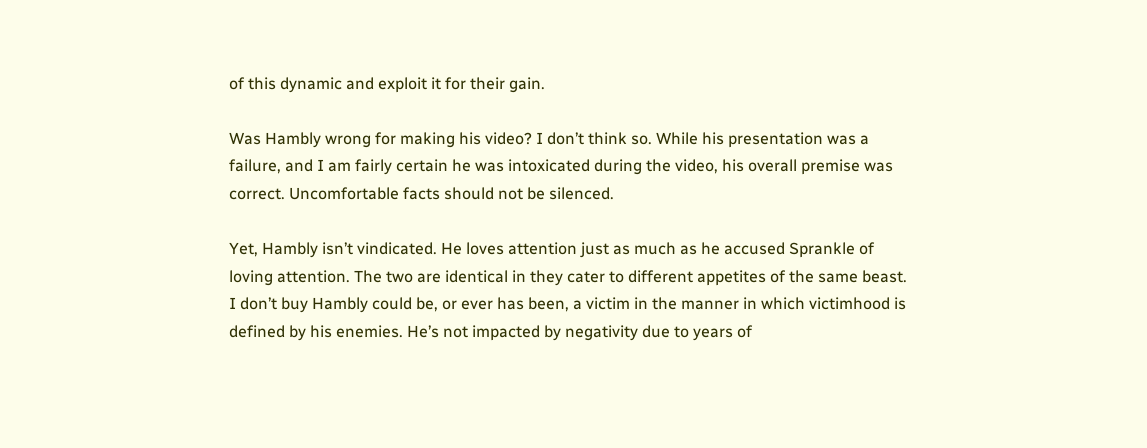of this dynamic and exploit it for their gain.

Was Hambly wrong for making his video? I don’t think so. While his presentation was a failure, and I am fairly certain he was intoxicated during the video, his overall premise was correct. Uncomfortable facts should not be silenced.

Yet, Hambly isn’t vindicated. He loves attention just as much as he accused Sprankle of loving attention. The two are identical in they cater to different appetites of the same beast. I don’t buy Hambly could be, or ever has been, a victim in the manner in which victimhood is defined by his enemies. He’s not impacted by negativity due to years of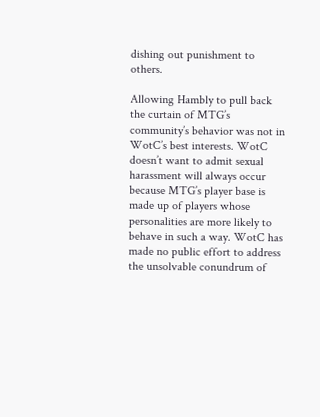dishing out punishment to others.

Allowing Hambly to pull back the curtain of MTG’s community’s behavior was not in WotC’s best interests. WotC doesn’t want to admit sexual harassment will always occur because MTG’s player base is made up of players whose personalities are more likely to behave in such a way. WotC has made no public effort to address the unsolvable conundrum of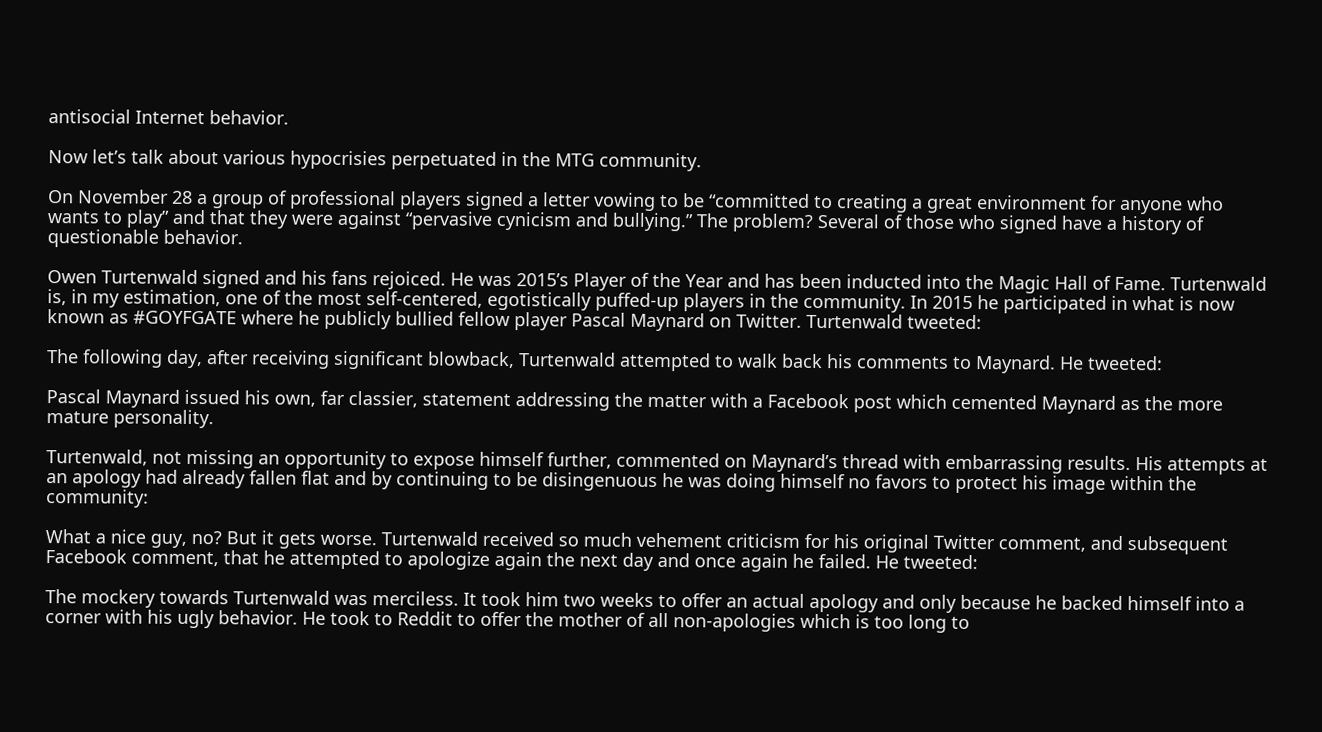antisocial Internet behavior.

Now let’s talk about various hypocrisies perpetuated in the MTG community.

On November 28 a group of professional players signed a letter vowing to be “committed to creating a great environment for anyone who wants to play” and that they were against “pervasive cynicism and bullying.” The problem? Several of those who signed have a history of questionable behavior.

Owen Turtenwald signed and his fans rejoiced. He was 2015’s Player of the Year and has been inducted into the Magic Hall of Fame. Turtenwald is, in my estimation, one of the most self-centered, egotistically puffed-up players in the community. In 2015 he participated in what is now known as #GOYFGATE where he publicly bullied fellow player Pascal Maynard on Twitter. Turtenwald tweeted:

The following day, after receiving significant blowback, Turtenwald attempted to walk back his comments to Maynard. He tweeted:

Pascal Maynard issued his own, far classier, statement addressing the matter with a Facebook post which cemented Maynard as the more mature personality.

Turtenwald, not missing an opportunity to expose himself further, commented on Maynard’s thread with embarrassing results. His attempts at an apology had already fallen flat and by continuing to be disingenuous he was doing himself no favors to protect his image within the community:

What a nice guy, no? But it gets worse. Turtenwald received so much vehement criticism for his original Twitter comment, and subsequent Facebook comment, that he attempted to apologize again the next day and once again he failed. He tweeted:

The mockery towards Turtenwald was merciless. It took him two weeks to offer an actual apology and only because he backed himself into a corner with his ugly behavior. He took to Reddit to offer the mother of all non-apologies which is too long to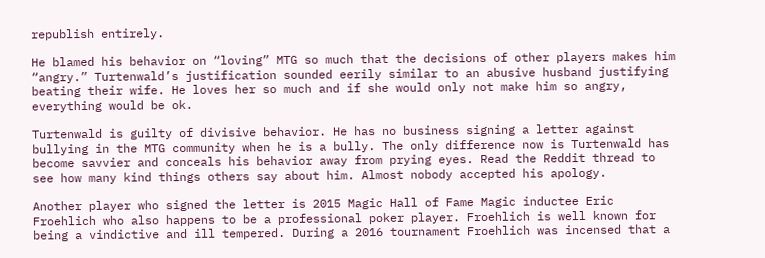republish entirely.

He blamed his behavior on “loving” MTG so much that the decisions of other players makes him “angry.” Turtenwald’s justification sounded eerily similar to an abusive husband justifying beating their wife. He loves her so much and if she would only not make him so angry, everything would be ok.

Turtenwald is guilty of divisive behavior. He has no business signing a letter against bullying in the MTG community when he is a bully. The only difference now is Turtenwald has become savvier and conceals his behavior away from prying eyes. Read the Reddit thread to see how many kind things others say about him. Almost nobody accepted his apology.

Another player who signed the letter is 2015 Magic Hall of Fame Magic inductee Eric Froehlich who also happens to be a professional poker player. Froehlich is well known for being a vindictive and ill tempered. During a 2016 tournament Froehlich was incensed that a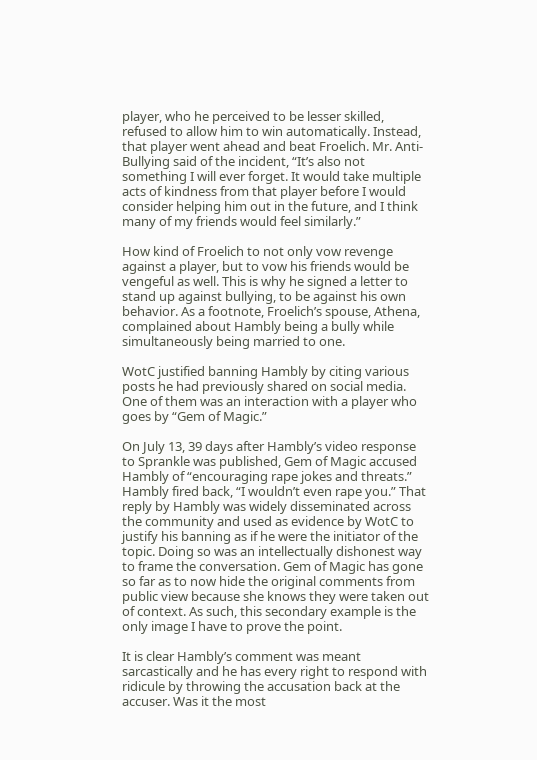player, who he perceived to be lesser skilled, refused to allow him to win automatically. Instead, that player went ahead and beat Froelich. Mr. Anti-Bullying said of the incident, “It’s also not something I will ever forget. It would take multiple acts of kindness from that player before I would consider helping him out in the future, and I think many of my friends would feel similarly.”

How kind of Froelich to not only vow revenge against a player, but to vow his friends would be vengeful as well. This is why he signed a letter to stand up against bullying, to be against his own behavior. As a footnote, Froelich’s spouse, Athena, complained about Hambly being a bully while simultaneously being married to one.

WotC justified banning Hambly by citing various posts he had previously shared on social media. One of them was an interaction with a player who goes by “Gem of Magic.”

On July 13, 39 days after Hambly’s video response to Sprankle was published, Gem of Magic accused Hambly of “encouraging rape jokes and threats.” Hambly fired back, “I wouldn’t even rape you.” That reply by Hambly was widely disseminated across the community and used as evidence by WotC to justify his banning as if he were the initiator of the topic. Doing so was an intellectually dishonest way to frame the conversation. Gem of Magic has gone so far as to now hide the original comments from public view because she knows they were taken out of context. As such, this secondary example is the only image I have to prove the point.

It is clear Hambly’s comment was meant sarcastically and he has every right to respond with ridicule by throwing the accusation back at the accuser. Was it the most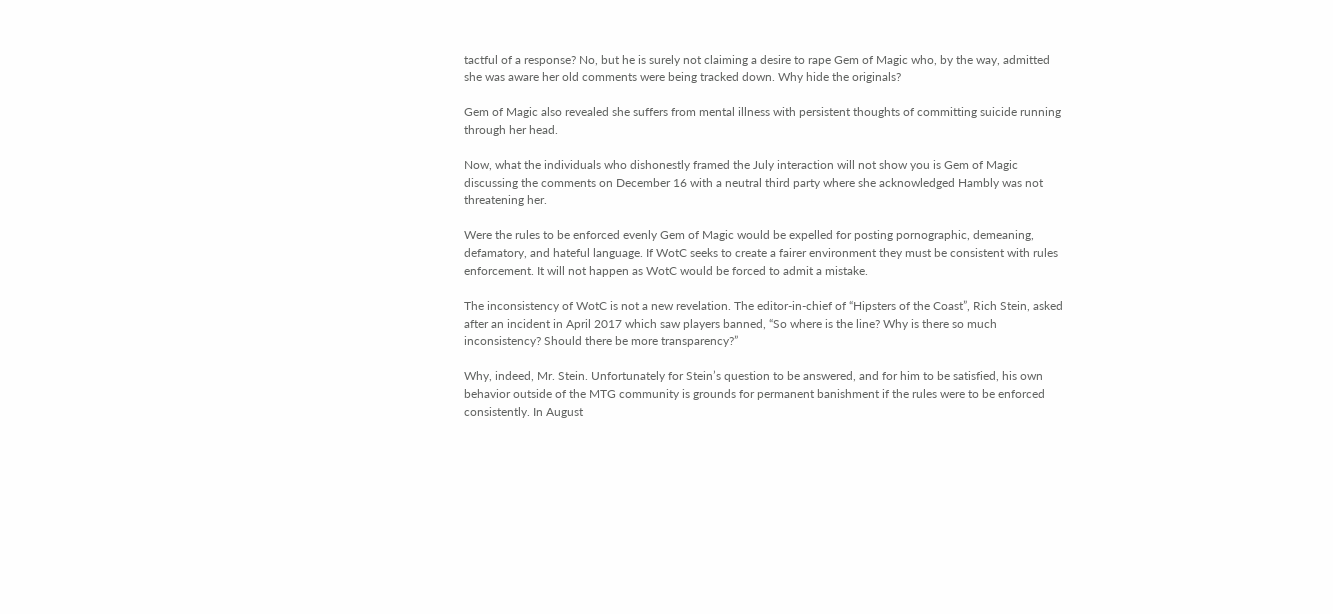tactful of a response? No, but he is surely not claiming a desire to rape Gem of Magic who, by the way, admitted she was aware her old comments were being tracked down. Why hide the originals?

Gem of Magic also revealed she suffers from mental illness with persistent thoughts of committing suicide running through her head.

Now, what the individuals who dishonestly framed the July interaction will not show you is Gem of Magic discussing the comments on December 16 with a neutral third party where she acknowledged Hambly was not threatening her.

Were the rules to be enforced evenly Gem of Magic would be expelled for posting pornographic, demeaning, defamatory, and hateful language. If WotC seeks to create a fairer environment they must be consistent with rules enforcement. It will not happen as WotC would be forced to admit a mistake.

The inconsistency of WotC is not a new revelation. The editor-in-chief of “Hipsters of the Coast”, Rich Stein, asked after an incident in April 2017 which saw players banned, “So where is the line? Why is there so much inconsistency? Should there be more transparency?”

Why, indeed, Mr. Stein. Unfortunately for Stein’s question to be answered, and for him to be satisfied, his own behavior outside of the MTG community is grounds for permanent banishment if the rules were to be enforced consistently. In August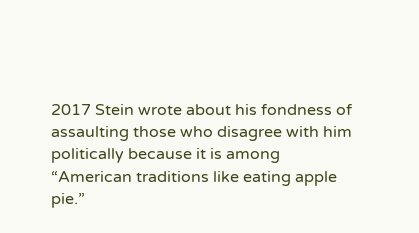2017 Stein wrote about his fondness of assaulting those who disagree with him politically because it is among “American traditions like eating apple pie.”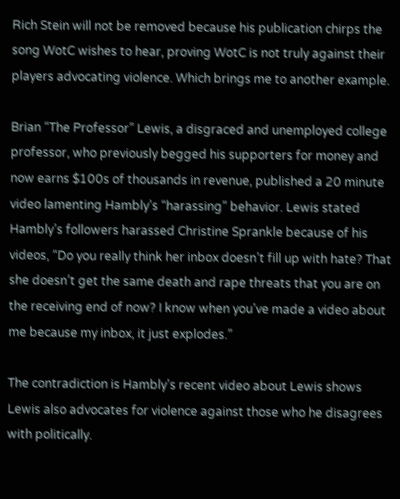Rich Stein will not be removed because his publication chirps the song WotC wishes to hear, proving WotC is not truly against their players advocating violence. Which brings me to another example.

Brian “The Professor” Lewis, a disgraced and unemployed college professor, who previously begged his supporters for money and now earns $100s of thousands in revenue, published a 20 minute video lamenting Hambly’s “harassing” behavior. Lewis stated Hambly’s followers harassed Christine Sprankle because of his videos, “Do you really think her inbox doesn’t fill up with hate? That she doesn’t get the same death and rape threats that you are on the receiving end of now? I know when you’ve made a video about me because my inbox, it just explodes.”

The contradiction is Hambly’s recent video about Lewis shows Lewis also advocates for violence against those who he disagrees with politically.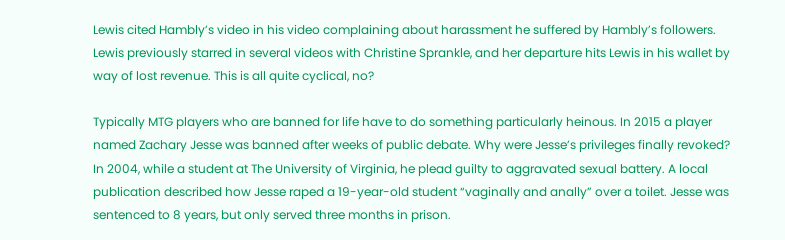Lewis cited Hambly’s video in his video complaining about harassment he suffered by Hambly’s followers. Lewis previously starred in several videos with Christine Sprankle, and her departure hits Lewis in his wallet by way of lost revenue. This is all quite cyclical, no?

Typically MTG players who are banned for life have to do something particularly heinous. In 2015 a player named Zachary Jesse was banned after weeks of public debate. Why were Jesse’s privileges finally revoked? In 2004, while a student at The University of Virginia, he plead guilty to aggravated sexual battery. A local publication described how Jesse raped a 19-year-old student “vaginally and anally” over a toilet. Jesse was sentenced to 8 years, but only served three months in prison.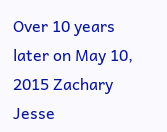Over 10 years later on May 10, 2015 Zachary Jesse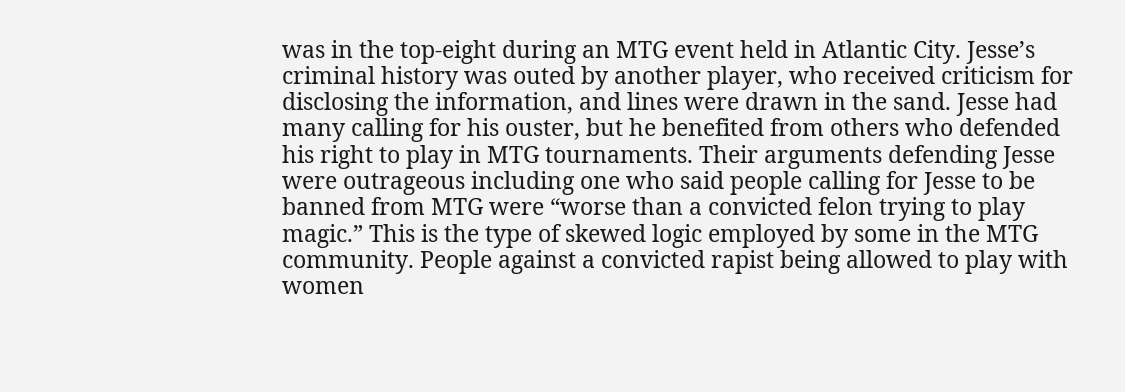was in the top-eight during an MTG event held in Atlantic City. Jesse’s criminal history was outed by another player, who received criticism for disclosing the information, and lines were drawn in the sand. Jesse had many calling for his ouster, but he benefited from others who defended his right to play in MTG tournaments. Their arguments defending Jesse were outrageous including one who said people calling for Jesse to be banned from MTG were “worse than a convicted felon trying to play magic.” This is the type of skewed logic employed by some in the MTG community. People against a convicted rapist being allowed to play with women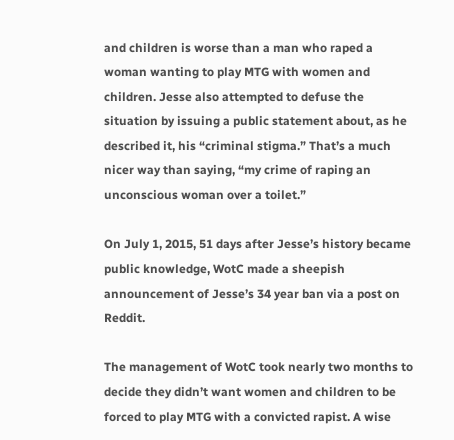and children is worse than a man who raped a woman wanting to play MTG with women and children. Jesse also attempted to defuse the situation by issuing a public statement about, as he described it, his “criminal stigma.” That’s a much nicer way than saying, “my crime of raping an unconscious woman over a toilet.”

On July 1, 2015, 51 days after Jesse’s history became public knowledge, WotC made a sheepish announcement of Jesse’s 34 year ban via a post on Reddit.

The management of WotC took nearly two months to decide they didn’t want women and children to be forced to play MTG with a convicted rapist. A wise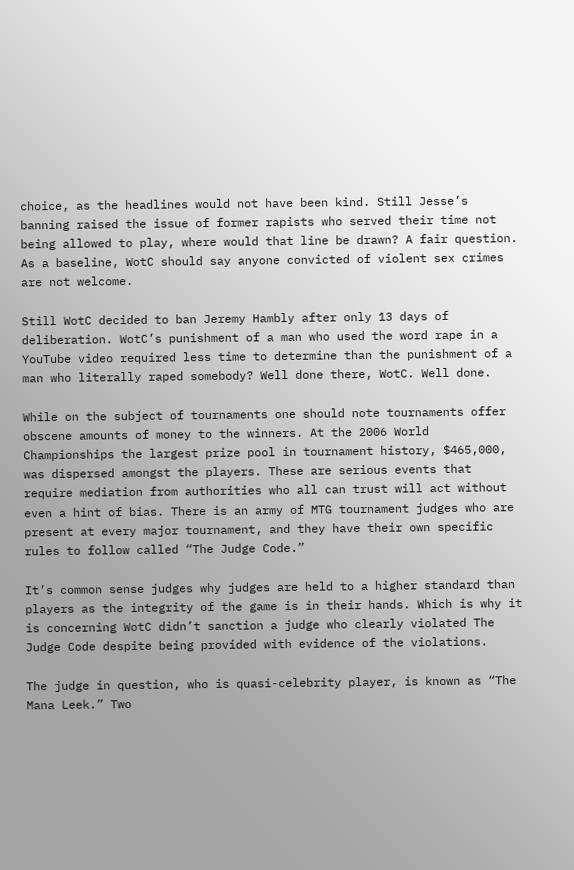choice, as the headlines would not have been kind. Still Jesse’s banning raised the issue of former rapists who served their time not being allowed to play, where would that line be drawn? A fair question. As a baseline, WotC should say anyone convicted of violent sex crimes are not welcome.

Still WotC decided to ban Jeremy Hambly after only 13 days of deliberation. WotC’s punishment of a man who used the word rape in a YouTube video required less time to determine than the punishment of a man who literally raped somebody? Well done there, WotC. Well done.

While on the subject of tournaments one should note tournaments offer obscene amounts of money to the winners. At the 2006 World Championships the largest prize pool in tournament history, $465,000, was dispersed amongst the players. These are serious events that require mediation from authorities who all can trust will act without even a hint of bias. There is an army of MTG tournament judges who are present at every major tournament, and they have their own specific rules to follow called “The Judge Code.”

It’s common sense judges why judges are held to a higher standard than players as the integrity of the game is in their hands. Which is why it is concerning WotC didn’t sanction a judge who clearly violated The Judge Code despite being provided with evidence of the violations.

The judge in question, who is quasi-celebrity player, is known as “The Mana Leek.” Two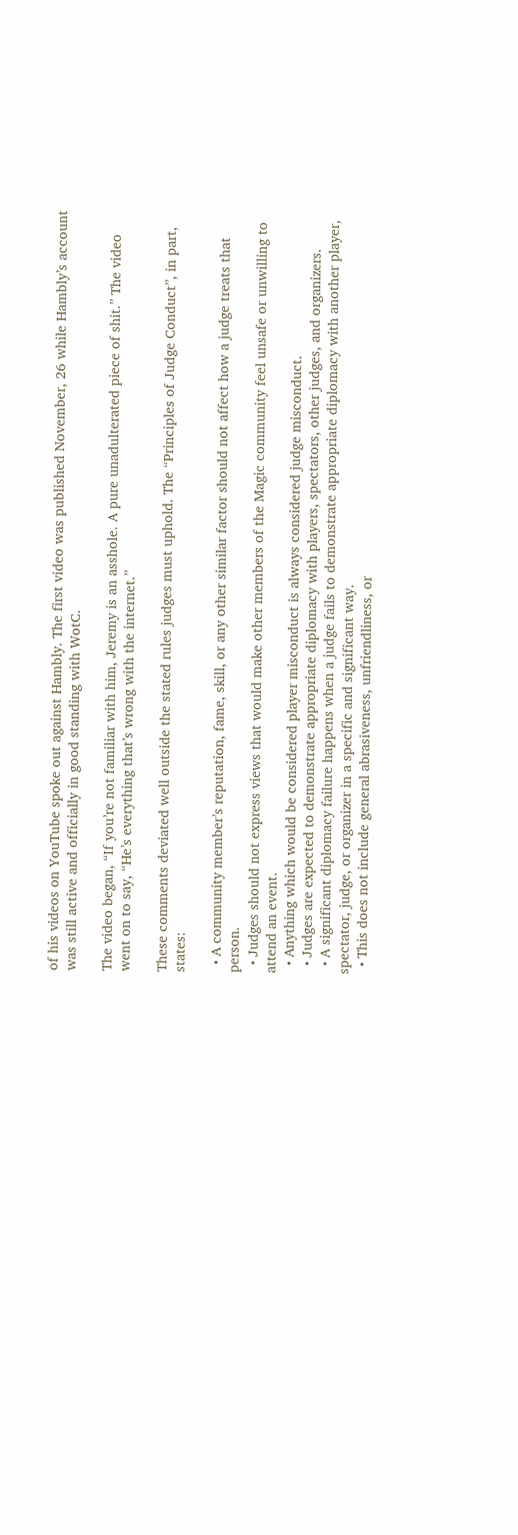of his videos on YouTube spoke out against Hambly. The first video was published November, 26 while Hambly’s account was still active and officially in good standing with WotC.

The video began, “If you’re not familiar with him, Jeremy is an asshole. A pure unadulterated piece of shit.” The video went on to say, “He’s everything that’s wrong with the internet.”

These comments deviated well outside the stated rules judges must uphold. The “Principles of Judge Conduct”, in part, states:

  • A community member’s reputation, fame, skill, or any other similar factor should not affect how a judge treats that person.
  • Judges should not express views that would make other members of the Magic community feel unsafe or unwilling to attend an event.
  • Anything which would be considered player misconduct is always considered judge misconduct.
  • Judges are expected to demonstrate appropriate diplomacy with players, spectators, other judges, and organizers.
  • A significant diplomacy failure happens when a judge fails to demonstrate appropriate diplomacy with another player, spectator, judge, or organizer in a specific and significant way.
  • This does not include general abrasiveness, unfriendliness, or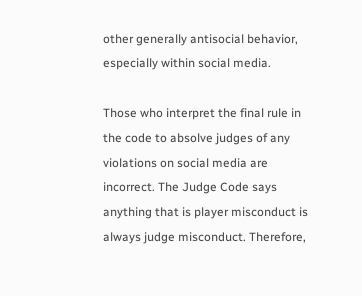other generally antisocial behavior, especially within social media.

Those who interpret the final rule in the code to absolve judges of any violations on social media are incorrect. The Judge Code says anything that is player misconduct is always judge misconduct. Therefore,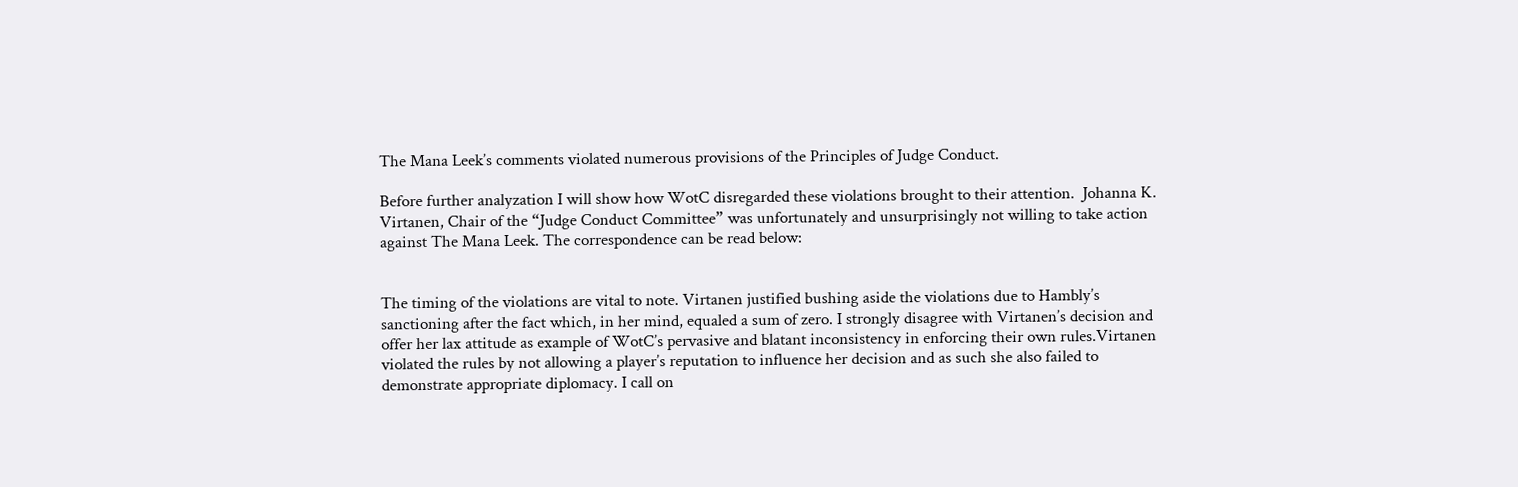The Mana Leek’s comments violated numerous provisions of the Principles of Judge Conduct.

Before further analyzation I will show how WotC disregarded these violations brought to their attention.  Johanna K. Virtanen, Chair of the “Judge Conduct Committee” was unfortunately and unsurprisingly not willing to take action against The Mana Leek. The correspondence can be read below:


The timing of the violations are vital to note. Virtanen justified bushing aside the violations due to Hambly’s sanctioning after the fact which, in her mind, equaled a sum of zero. I strongly disagree with Virtanen’s decision and offer her lax attitude as example of WotC’s pervasive and blatant inconsistency in enforcing their own rules.Virtanen violated the rules by not allowing a player’s reputation to influence her decision and as such she also failed to demonstrate appropriate diplomacy. I call on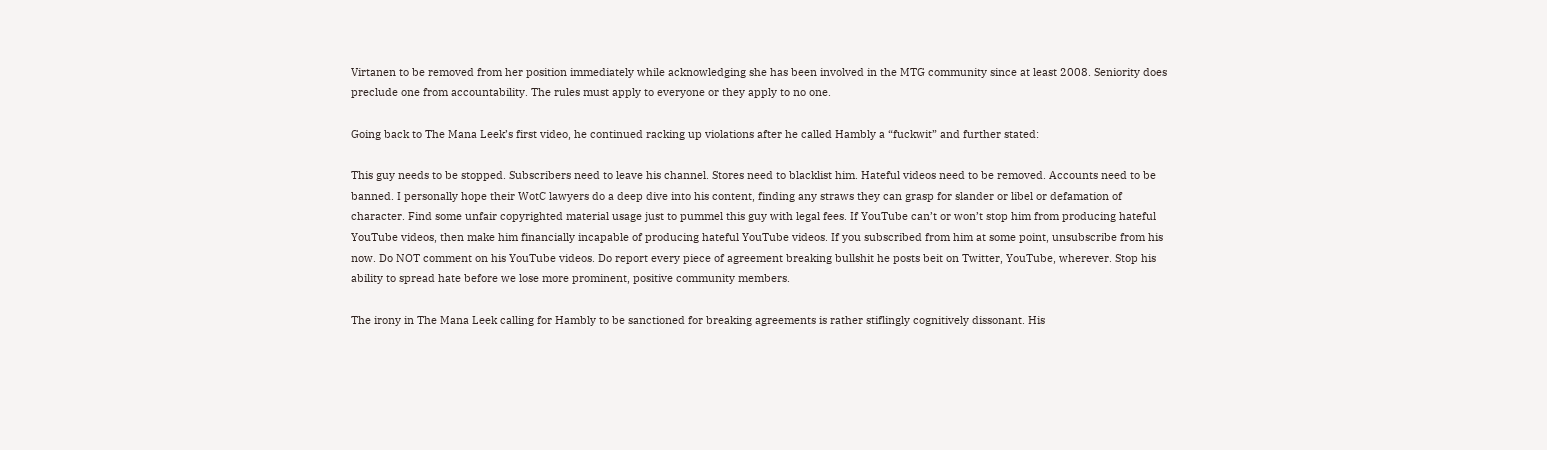Virtanen to be removed from her position immediately while acknowledging she has been involved in the MTG community since at least 2008. Seniority does preclude one from accountability. The rules must apply to everyone or they apply to no one.

Going back to The Mana Leek’s first video, he continued racking up violations after he called Hambly a “fuckwit” and further stated:

This guy needs to be stopped. Subscribers need to leave his channel. Stores need to blacklist him. Hateful videos need to be removed. Accounts need to be banned. I personally hope their WotC lawyers do a deep dive into his content, finding any straws they can grasp for slander or libel or defamation of character. Find some unfair copyrighted material usage just to pummel this guy with legal fees. If YouTube can’t or won’t stop him from producing hateful YouTube videos, then make him financially incapable of producing hateful YouTube videos. If you subscribed from him at some point, unsubscribe from his now. Do NOT comment on his YouTube videos. Do report every piece of agreement breaking bullshit he posts beit on Twitter, YouTube, wherever. Stop his ability to spread hate before we lose more prominent, positive community members.

The irony in The Mana Leek calling for Hambly to be sanctioned for breaking agreements is rather stiflingly cognitively dissonant. His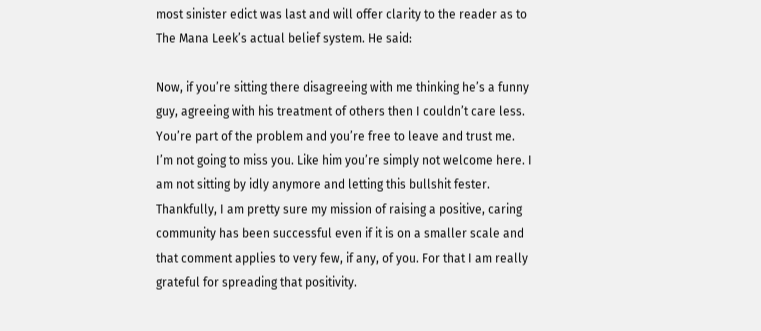most sinister edict was last and will offer clarity to the reader as to The Mana Leek’s actual belief system. He said:

Now, if you’re sitting there disagreeing with me thinking he’s a funny guy, agreeing with his treatment of others then I couldn’t care less. You’re part of the problem and you’re free to leave and trust me. I’m not going to miss you. Like him you’re simply not welcome here. I am not sitting by idly anymore and letting this bullshit fester. Thankfully, I am pretty sure my mission of raising a positive, caring community has been successful even if it is on a smaller scale and that comment applies to very few, if any, of you. For that I am really grateful for spreading that positivity.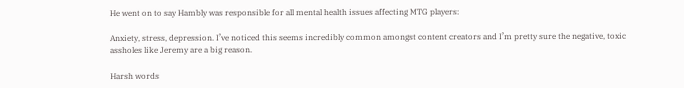He went on to say Hambly was responsible for all mental health issues affecting MTG players:

Anxiety, stress, depression. I’ve noticed this seems incredibly common amongst content creators and I’m pretty sure the negative, toxic assholes like Jeremy are a big reason.

Harsh words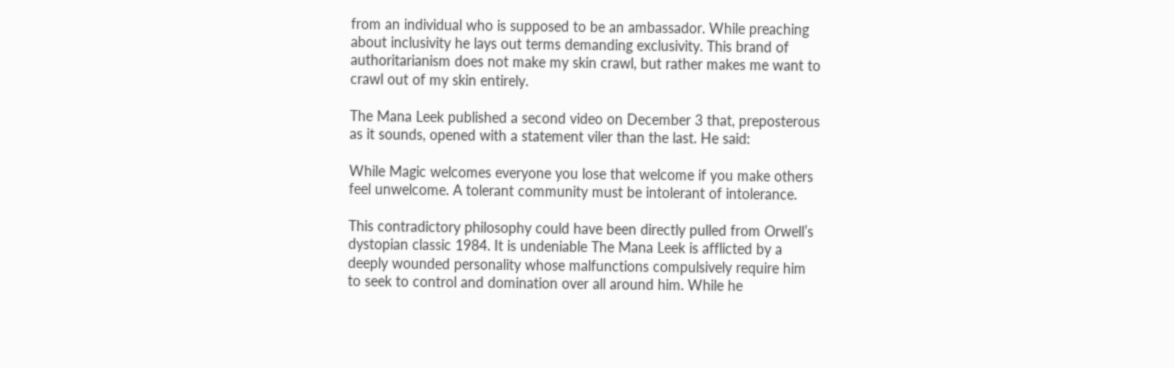from an individual who is supposed to be an ambassador. While preaching about inclusivity he lays out terms demanding exclusivity. This brand of authoritarianism does not make my skin crawl, but rather makes me want to crawl out of my skin entirely.

The Mana Leek published a second video on December 3 that, preposterous as it sounds, opened with a statement viler than the last. He said:

While Magic welcomes everyone you lose that welcome if you make others feel unwelcome. A tolerant community must be intolerant of intolerance.

This contradictory philosophy could have been directly pulled from Orwell’s dystopian classic 1984. It is undeniable The Mana Leek is afflicted by a deeply wounded personality whose malfunctions compulsively require him to seek to control and domination over all around him. While he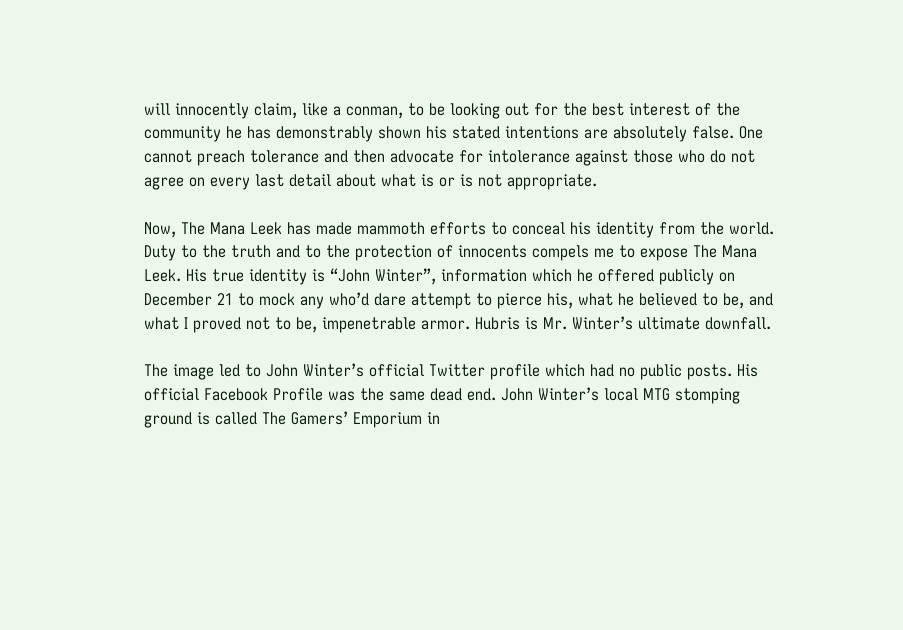will innocently claim, like a conman, to be looking out for the best interest of the community he has demonstrably shown his stated intentions are absolutely false. One cannot preach tolerance and then advocate for intolerance against those who do not agree on every last detail about what is or is not appropriate.

Now, The Mana Leek has made mammoth efforts to conceal his identity from the world. Duty to the truth and to the protection of innocents compels me to expose The Mana Leek. His true identity is “John Winter”, information which he offered publicly on December 21 to mock any who’d dare attempt to pierce his, what he believed to be, and what I proved not to be, impenetrable armor. Hubris is Mr. Winter’s ultimate downfall.

The image led to John Winter’s official Twitter profile which had no public posts. His official Facebook Profile was the same dead end. John Winter’s local MTG stomping ground is called The Gamers’ Emporium in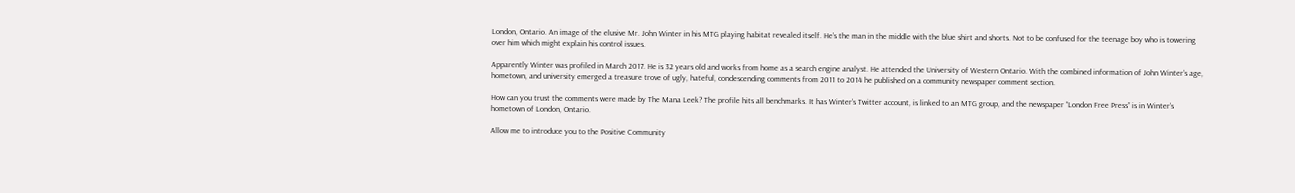London, Ontario. An image of the elusive Mr. John Winter in his MTG playing habitat revealed itself. He’s the man in the middle with the blue shirt and shorts. Not to be confused for the teenage boy who is towering over him which might explain his control issues.

Apparently Winter was profiled in March 2017. He is 32 years old and works from home as a search engine analyst. He attended the University of Western Ontario. With the combined information of John Winter’s age, hometown, and university emerged a treasure trove of ugly, hateful, condescending comments from 2011 to 2014 he published on a community newspaper comment section.

How can you trust the comments were made by The Mana Leek? The profile hits all benchmarks. It has Winter’s Twitter account, is linked to an MTG group, and the newspaper “London Free Press” is in Winter’s hometown of London, Ontario.

Allow me to introduce you to the Positive Community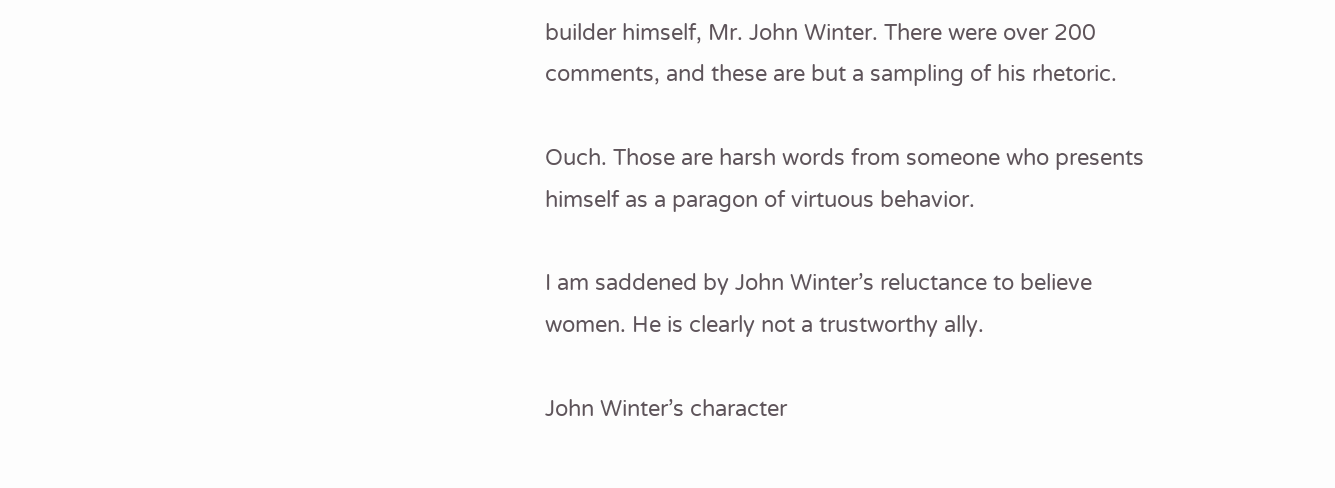builder himself, Mr. John Winter. There were over 200 comments, and these are but a sampling of his rhetoric.

Ouch. Those are harsh words from someone who presents himself as a paragon of virtuous behavior.

I am saddened by John Winter’s reluctance to believe women. He is clearly not a trustworthy ally.

John Winter’s character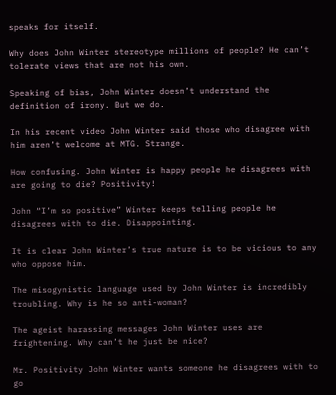speaks for itself.

Why does John Winter stereotype millions of people? He can’t tolerate views that are not his own.

Speaking of bias, John Winter doesn’t understand the definition of irony. But we do.

In his recent video John Winter said those who disagree with him aren’t welcome at MTG. Strange.

How confusing. John Winter is happy people he disagrees with are going to die? Positivity!

John “I’m so positive” Winter keeps telling people he disagrees with to die. Disappointing.

It is clear John Winter’s true nature is to be vicious to any who oppose him.

The misogynistic language used by John Winter is incredibly troubling. Why is he so anti-woman?

The ageist harassing messages John Winter uses are frightening. Why can’t he just be nice?

Mr. Positivity John Winter wants someone he disagrees with to go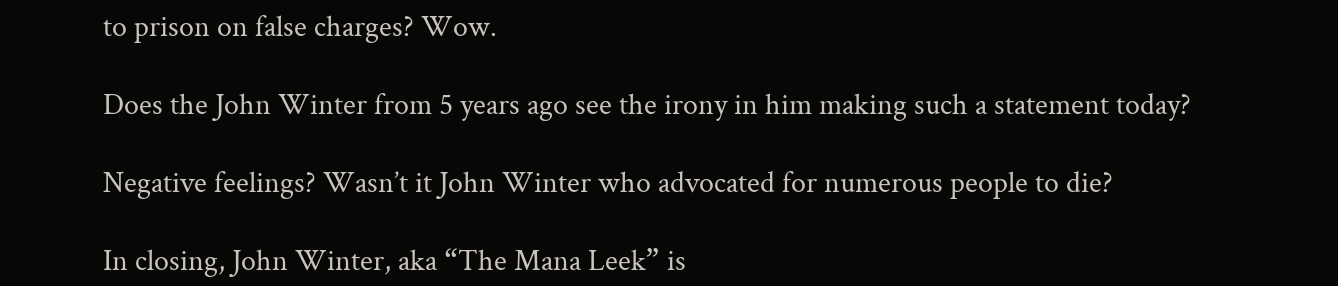to prison on false charges? Wow.

Does the John Winter from 5 years ago see the irony in him making such a statement today?

Negative feelings? Wasn’t it John Winter who advocated for numerous people to die?

In closing, John Winter, aka “The Mana Leek” is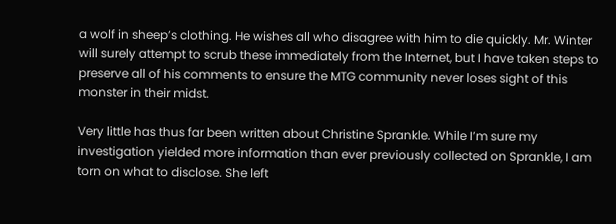a wolf in sheep’s clothing. He wishes all who disagree with him to die quickly. Mr. Winter will surely attempt to scrub these immediately from the Internet, but I have taken steps to preserve all of his comments to ensure the MTG community never loses sight of this monster in their midst.

Very little has thus far been written about Christine Sprankle. While I’m sure my investigation yielded more information than ever previously collected on Sprankle, I am torn on what to disclose. She left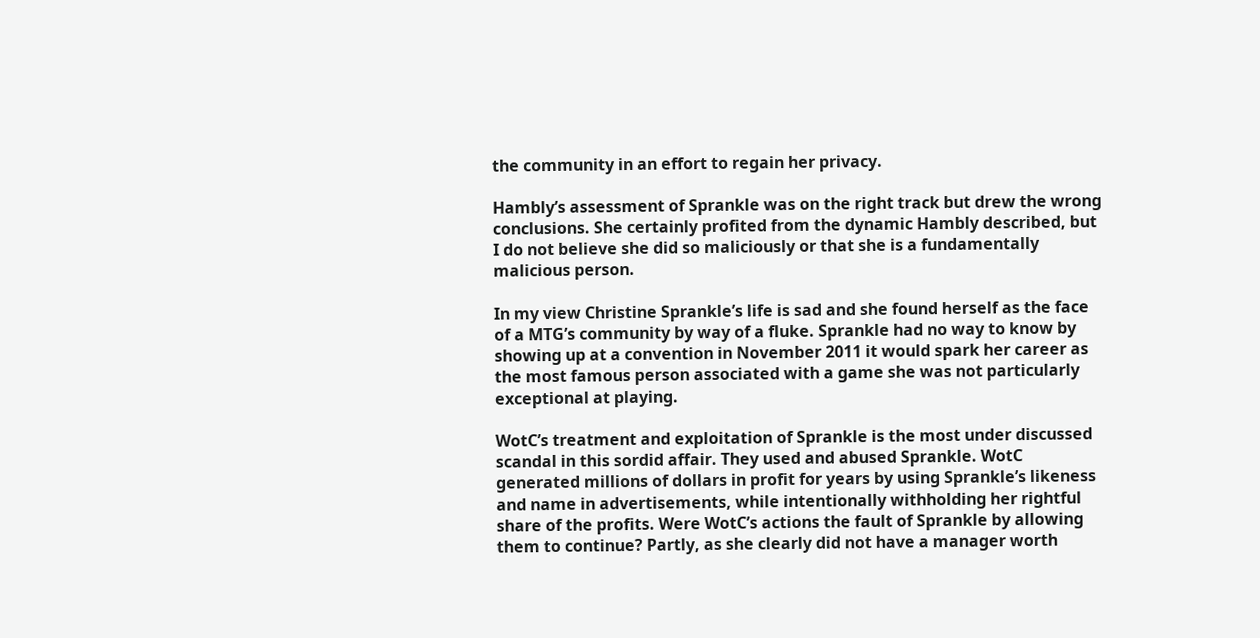the community in an effort to regain her privacy.

Hambly’s assessment of Sprankle was on the right track but drew the wrong conclusions. She certainly profited from the dynamic Hambly described, but I do not believe she did so maliciously or that she is a fundamentally malicious person.

In my view Christine Sprankle’s life is sad and she found herself as the face of a MTG’s community by way of a fluke. Sprankle had no way to know by showing up at a convention in November 2011 it would spark her career as the most famous person associated with a game she was not particularly exceptional at playing.

WotC’s treatment and exploitation of Sprankle is the most under discussed scandal in this sordid affair. They used and abused Sprankle. WotC generated millions of dollars in profit for years by using Sprankle’s likeness and name in advertisements, while intentionally withholding her rightful share of the profits. Were WotC’s actions the fault of Sprankle by allowing them to continue? Partly, as she clearly did not have a manager worth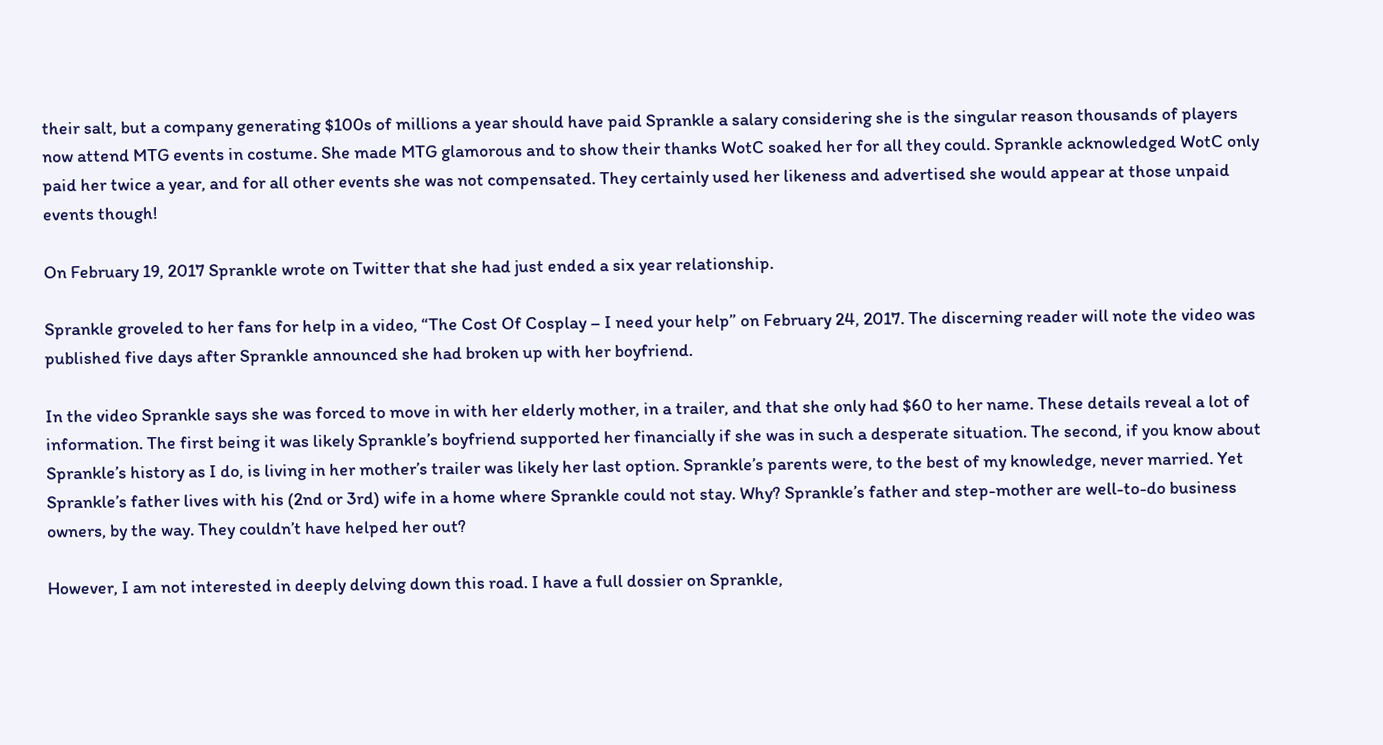their salt, but a company generating $100s of millions a year should have paid Sprankle a salary considering she is the singular reason thousands of players now attend MTG events in costume. She made MTG glamorous and to show their thanks WotC soaked her for all they could. Sprankle acknowledged WotC only paid her twice a year, and for all other events she was not compensated. They certainly used her likeness and advertised she would appear at those unpaid events though!

On February 19, 2017 Sprankle wrote on Twitter that she had just ended a six year relationship.

Sprankle groveled to her fans for help in a video, “The Cost Of Cosplay – I need your help” on February 24, 2017. The discerning reader will note the video was published five days after Sprankle announced she had broken up with her boyfriend.

In the video Sprankle says she was forced to move in with her elderly mother, in a trailer, and that she only had $60 to her name. These details reveal a lot of information. The first being it was likely Sprankle’s boyfriend supported her financially if she was in such a desperate situation. The second, if you know about Sprankle’s history as I do, is living in her mother’s trailer was likely her last option. Sprankle’s parents were, to the best of my knowledge, never married. Yet Sprankle’s father lives with his (2nd or 3rd) wife in a home where Sprankle could not stay. Why? Sprankle’s father and step-mother are well-to-do business owners, by the way. They couldn’t have helped her out?

However, I am not interested in deeply delving down this road. I have a full dossier on Sprankle,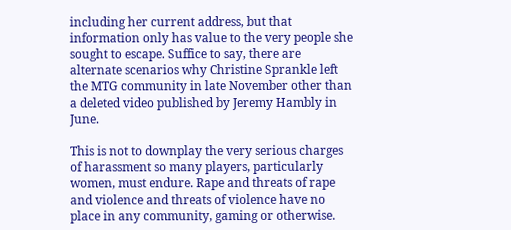including her current address, but that information only has value to the very people she sought to escape. Suffice to say, there are alternate scenarios why Christine Sprankle left the MTG community in late November other than a deleted video published by Jeremy Hambly in June.

This is not to downplay the very serious charges of harassment so many players, particularly women, must endure. Rape and threats of rape and violence and threats of violence have no place in any community, gaming or otherwise.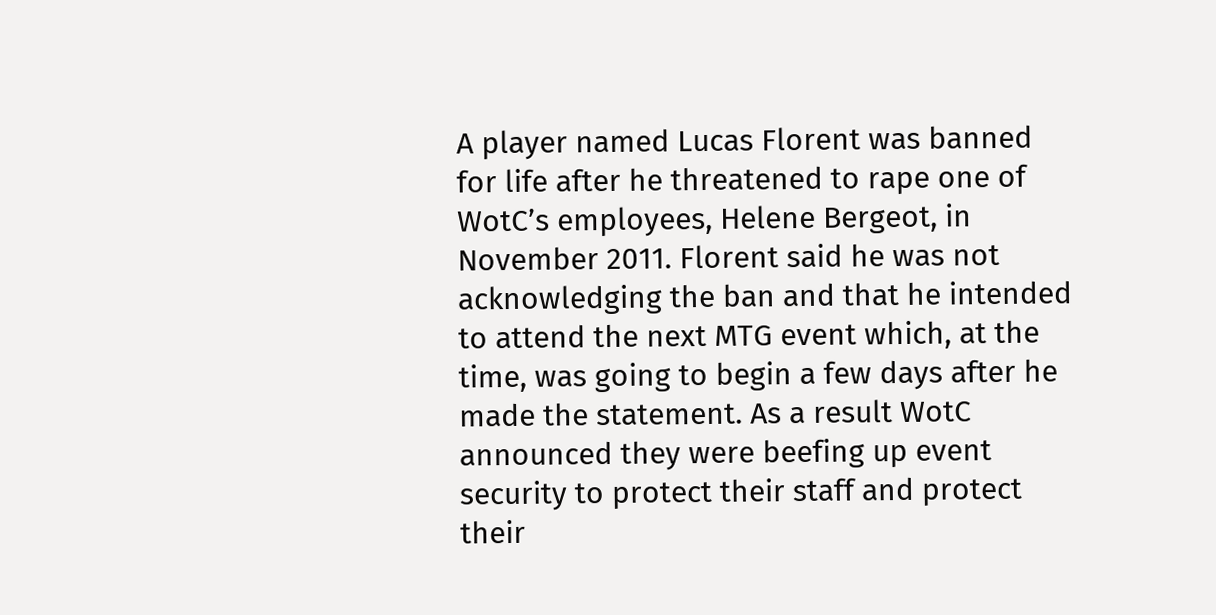A player named Lucas Florent was banned for life after he threatened to rape one of WotC’s employees, Helene Bergeot, in November 2011. Florent said he was not acknowledging the ban and that he intended to attend the next MTG event which, at the time, was going to begin a few days after he made the statement. As a result WotC announced they were beefing up event security to protect their staff and protect their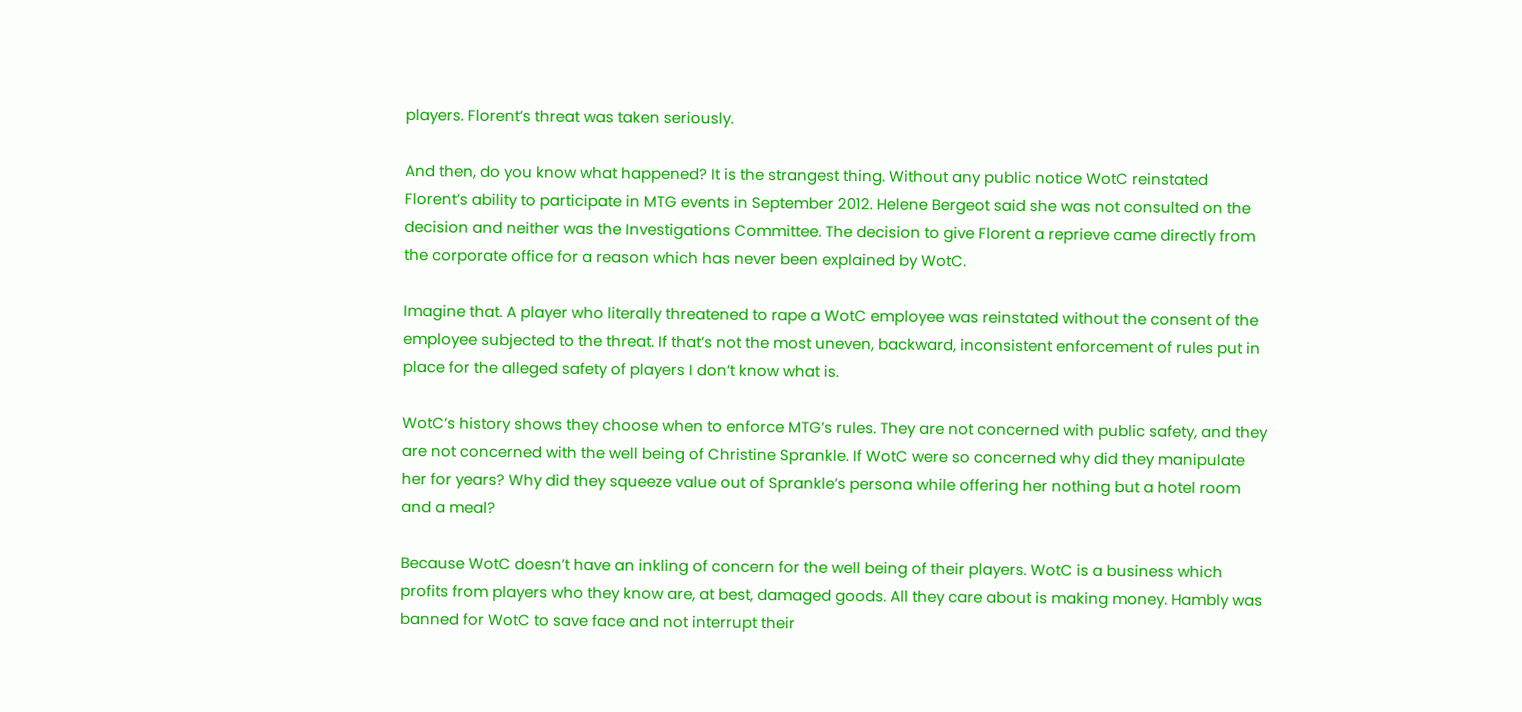players. Florent’s threat was taken seriously.

And then, do you know what happened? It is the strangest thing. Without any public notice WotC reinstated Florent’s ability to participate in MTG events in September 2012. Helene Bergeot said she was not consulted on the decision and neither was the Investigations Committee. The decision to give Florent a reprieve came directly from the corporate office for a reason which has never been explained by WotC.

Imagine that. A player who literally threatened to rape a WotC employee was reinstated without the consent of the employee subjected to the threat. If that’s not the most uneven, backward, inconsistent enforcement of rules put in place for the alleged safety of players I don’t know what is.

WotC’s history shows they choose when to enforce MTG’s rules. They are not concerned with public safety, and they are not concerned with the well being of Christine Sprankle. If WotC were so concerned why did they manipulate her for years? Why did they squeeze value out of Sprankle’s persona while offering her nothing but a hotel room and a meal?

Because WotC doesn’t have an inkling of concern for the well being of their players. WotC is a business which profits from players who they know are, at best, damaged goods. All they care about is making money. Hambly was banned for WotC to save face and not interrupt their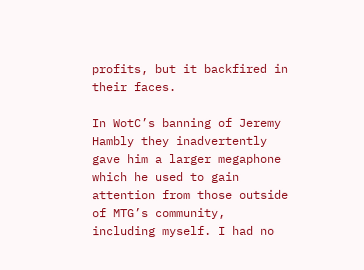profits, but it backfired in their faces.

In WotC’s banning of Jeremy Hambly they inadvertently gave him a larger megaphone which he used to gain attention from those outside of MTG’s community, including myself. I had no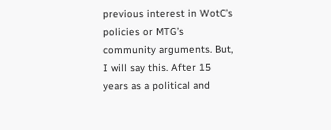previous interest in WotC’s policies or MTG’s community arguments. But, I will say this. After 15 years as a political and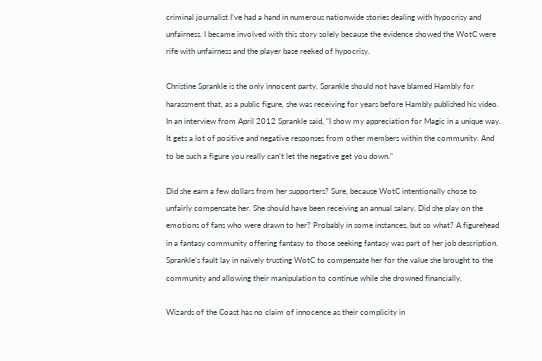criminal journalist I’ve had a hand in numerous nationwide stories dealing with hypocrisy and unfairness. I became involved with this story solely because the evidence showed the WotC were rife with unfairness and the player base reeked of hypocrisy.

Christine Sprankle is the only innocent party. Sprankle should not have blamed Hambly for harassment that, as a public figure, she was receiving for years before Hambly published his video. In an interview from April 2012 Sprankle said, “I show my appreciation for Magic in a unique way. It gets a lot of positive and negative responses from other members within the community. And to be such a figure you really can’t let the negative get you down.”

Did she earn a few dollars from her supporters? Sure, because WotC intentionally chose to unfairly compensate her. She should have been receiving an annual salary. Did she play on the emotions of fans who were drawn to her? Probably in some instances, but so what? A figurehead in a fantasy community offering fantasy to those seeking fantasy was part of her job description. Sprankle’s fault lay in naively trusting WotC to compensate her for the value she brought to the community and allowing their manipulation to continue while she drowned financially.

Wizards of the Coast has no claim of innocence as their complicity in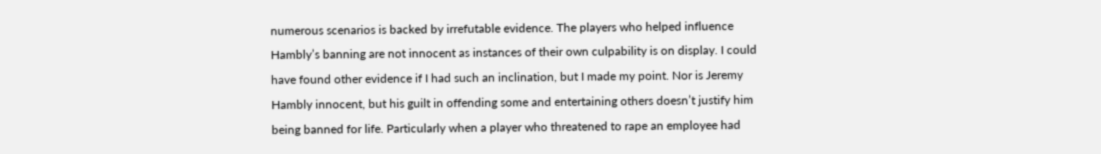numerous scenarios is backed by irrefutable evidence. The players who helped influence Hambly’s banning are not innocent as instances of their own culpability is on display. I could have found other evidence if I had such an inclination, but I made my point. Nor is Jeremy Hambly innocent, but his guilt in offending some and entertaining others doesn’t justify him being banned for life. Particularly when a player who threatened to rape an employee had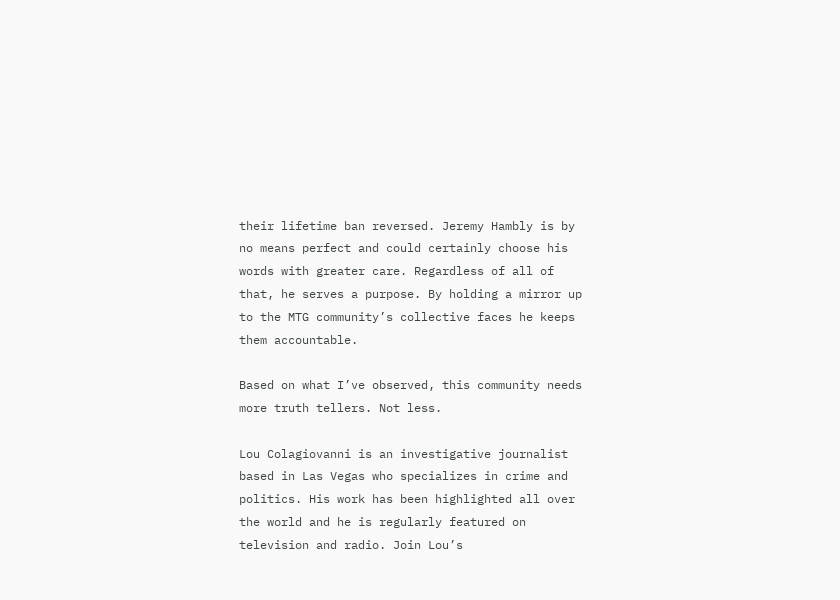their lifetime ban reversed. Jeremy Hambly is by no means perfect and could certainly choose his words with greater care. Regardless of all of that, he serves a purpose. By holding a mirror up to the MTG community’s collective faces he keeps them accountable.

Based on what I’ve observed, this community needs more truth tellers. Not less.

Lou Colagiovanni is an investigative journalist based in Las Vegas who specializes in crime and politics. His work has been highlighted all over the world and he is regularly featured on television and radio. Join Lou’s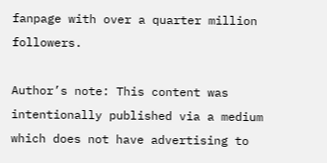fanpage with over a quarter million followers.

Author’s note: This content was intentionally published via a medium which does not have advertising to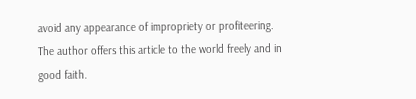avoid any appearance of impropriety or profiteering. The author offers this article to the world freely and in good faith.